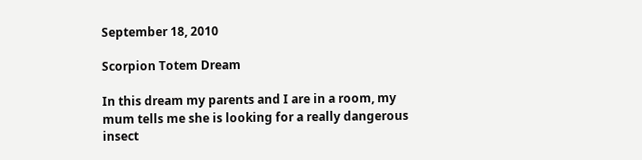September 18, 2010

Scorpion Totem Dream

In this dream my parents and I are in a room, my mum tells me she is looking for a really dangerous insect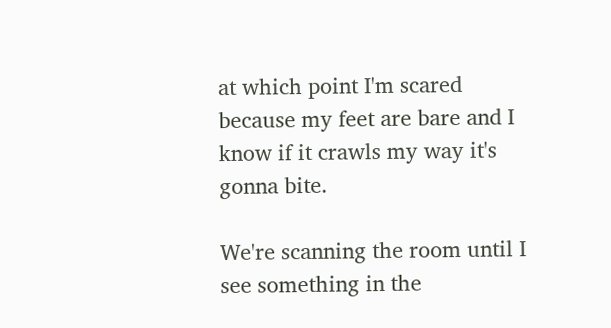at which point I'm scared because my feet are bare and I know if it crawls my way it's gonna bite.

We're scanning the room until I see something in the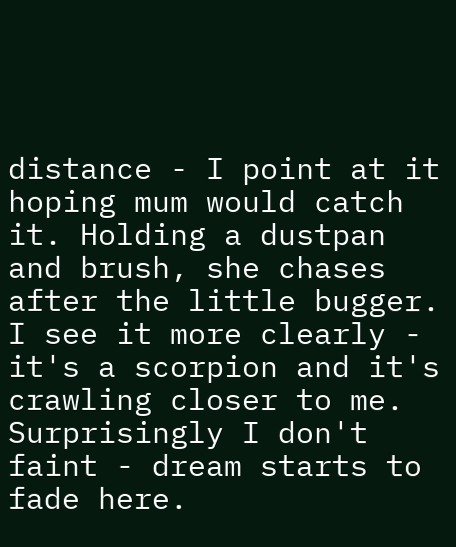distance - I point at it hoping mum would catch it. Holding a dustpan and brush, she chases after the little bugger. I see it more clearly - it's a scorpion and it's crawling closer to me. Surprisingly I don't faint - dream starts to fade here.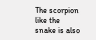The scorpion like the snake is also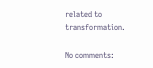related to transformation.

No comments: